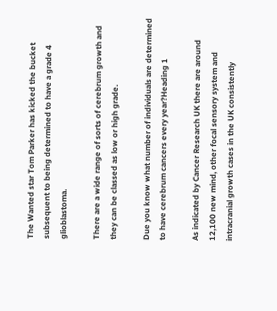The Wanted star Tom Parker has kicked the bucket subsequent to being determined to have a grade 4 glioblastoma.

There are a wide range of sorts of cerebrum growth and they can be classed as low or high grade.

Due you know what number of individuals are determined to have cerebrum cancers every year?Heading 1

As indicated by Cancer Research UK there are around 12,100 new mind, other focal sensory system and intracranial growth cases in the UK consistently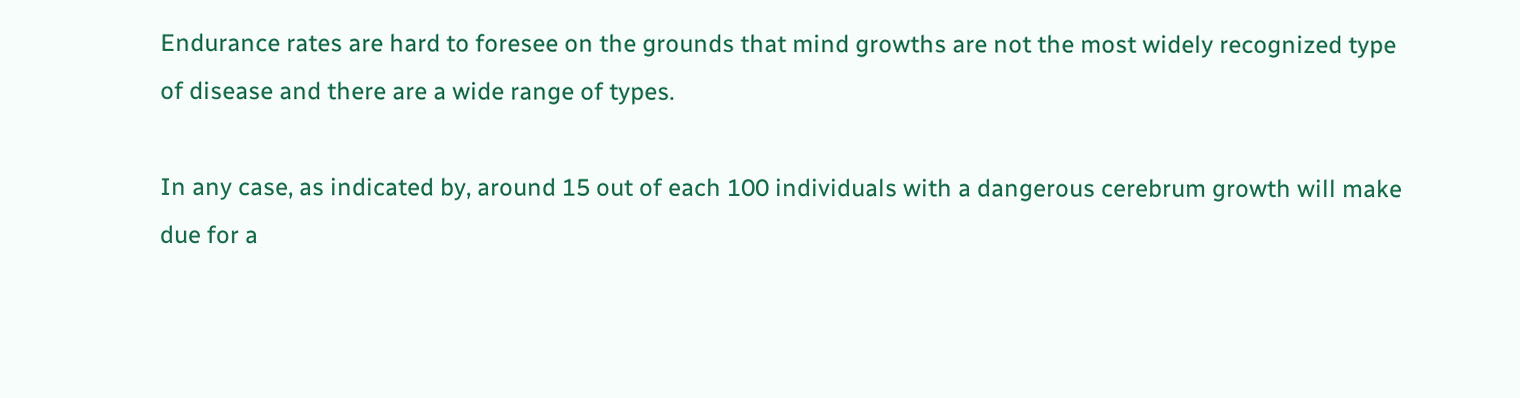Endurance rates are hard to foresee on the grounds that mind growths are not the most widely recognized type of disease and there are a wide range of types.

In any case, as indicated by, around 15 out of each 100 individuals with a dangerous cerebrum growth will make due for a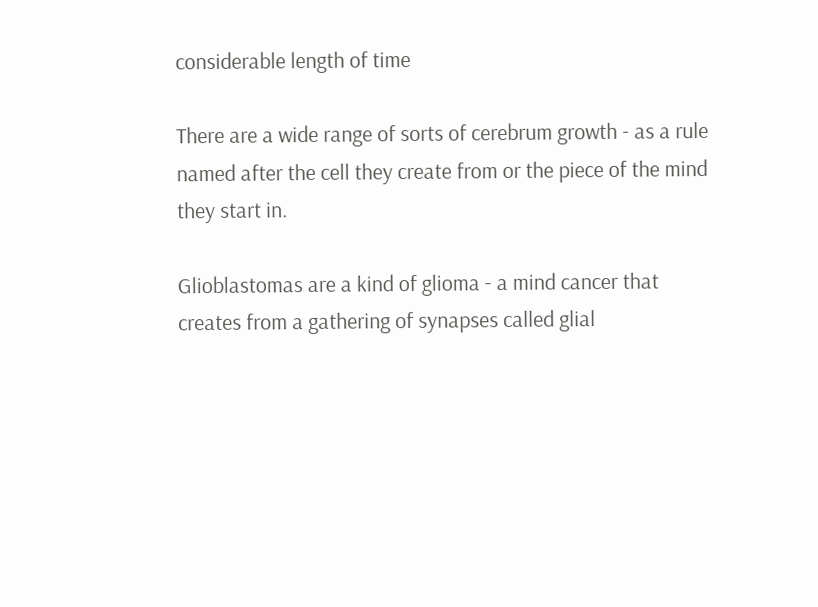considerable length of time

There are a wide range of sorts of cerebrum growth - as a rule named after the cell they create from or the piece of the mind they start in.

Glioblastomas are a kind of glioma - a mind cancer that creates from a gathering of synapses called glial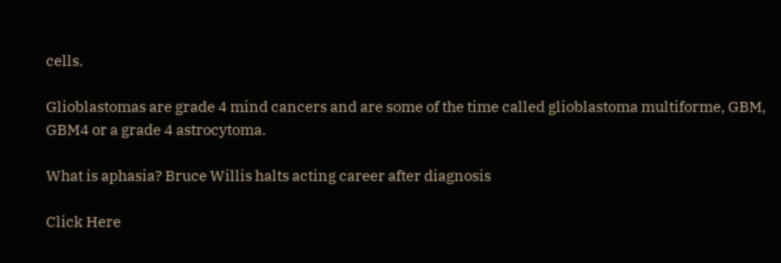cells.

Glioblastomas are grade 4 mind cancers and are some of the time called glioblastoma multiforme, GBM, GBM4 or a grade 4 astrocytoma.

What is aphasia? Bruce Willis halts acting career after diagnosis

Click Here